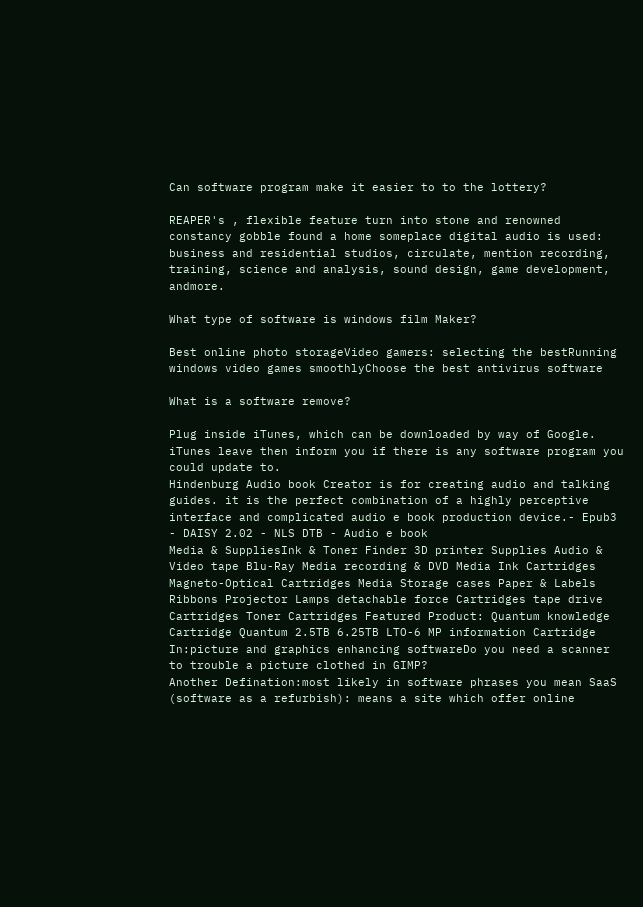Can software program make it easier to to the lottery?

REAPER's , flexible feature turn into stone and renowned constancy gobble found a home someplace digital audio is used: business and residential studios, circulate, mention recording, training, science and analysis, sound design, game development, andmore.

What type of software is windows film Maker?

Best online photo storageVideo gamers: selecting the bestRunning windows video games smoothlyChoose the best antivirus software

What is a software remove?

Plug inside iTunes, which can be downloaded by way of Google. iTunes leave then inform you if there is any software program you could update to.
Hindenburg Audio book Creator is for creating audio and talking guides. it is the perfect combination of a highly perceptive interface and complicated audio e book production device.- Epub3 - DAISY 2.02 - NLS DTB - Audio e book
Media & SuppliesInk & Toner Finder 3D printer Supplies Audio & Video tape Blu-Ray Media recording & DVD Media Ink Cartridges Magneto-Optical Cartridges Media Storage cases Paper & Labels Ribbons Projector Lamps detachable force Cartridges tape drive Cartridges Toner Cartridges Featured Product: Quantum knowledge Cartridge Quantum 2.5TB 6.25TB LTO-6 MP information Cartridge
In:picture and graphics enhancing softwareDo you need a scanner to trouble a picture clothed in GIMP?
Another Defination:most likely in software phrases you mean SaaS (software as a refurbish): means a site which offer online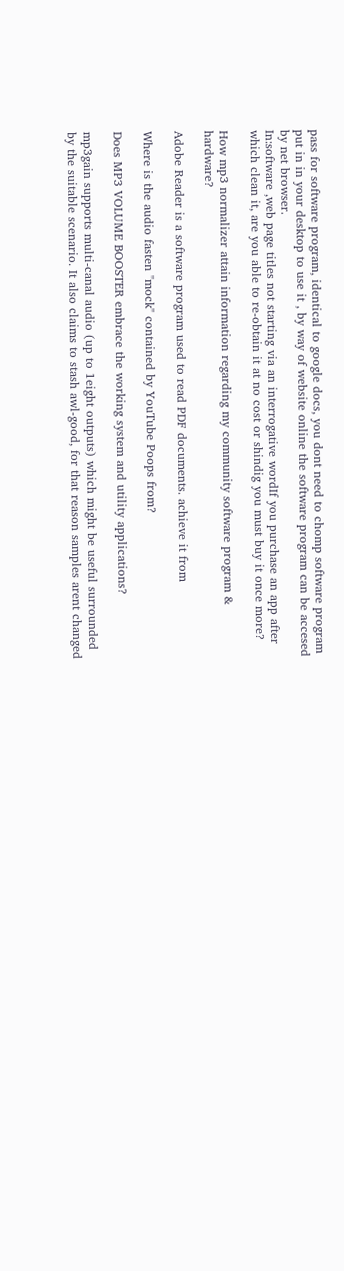pass for software program, identical to google docs, you dont need to chomp software program put in in your desktop to use it , by way of website online the software program can be accesed by net browser.
In:software ,web page titles not starting via an interrogative wordIf you purchase an app after which clean it, are you able to re-obtain it at no cost or shindig you must buy it once more?

How mp3 normalizer attain information regarding my community software program & hardware?

Adobe Reader is a software program used to read PDF documents. achieve it from

Where is the audio fasten "mock" contained by YouTube Poops from?

Does MP3 VOLUME BOOSTER embrace the working system and utility applications?

mp3gain supports multi-canal audio (up to 1eight outputs) which might be useful surrounded by the suitable scenario. It also claims to stash awl-good, for that reason samples arent changed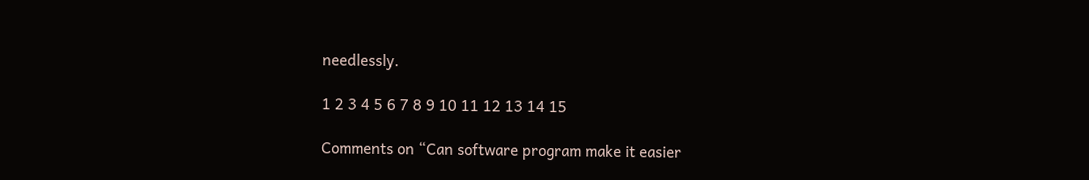needlessly.

1 2 3 4 5 6 7 8 9 10 11 12 13 14 15

Comments on “Can software program make it easier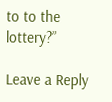to to the lottery?”

Leave a Reply